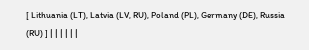[ Lithuania (LT), Latvia (LV, RU), Poland (PL), Germany (DE), Russia (RU) ] | | | | | |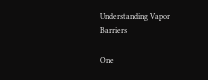Understanding Vapor Barriers

One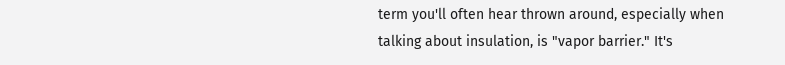term you'll often hear thrown around, especially when talking about insulation, is "vapor barrier." It's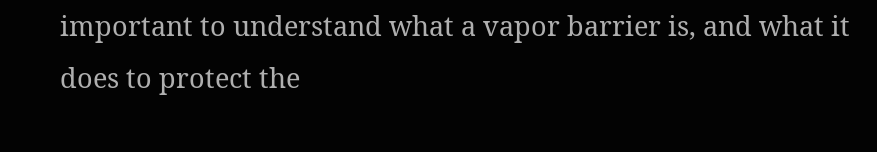important to understand what a vapor barrier is, and what it does to protect the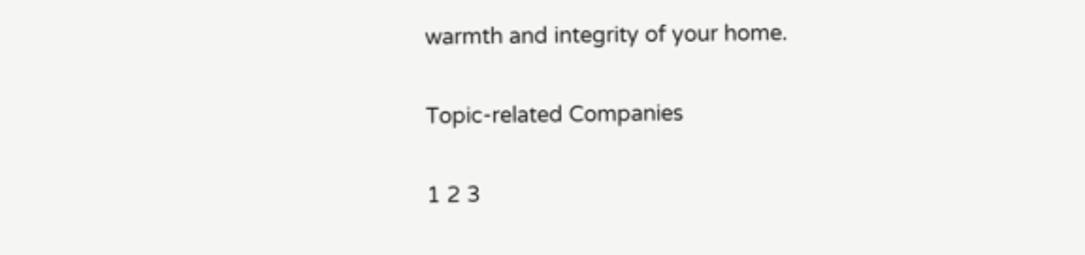warmth and integrity of your home.

Topic-related Companies

1 2 3